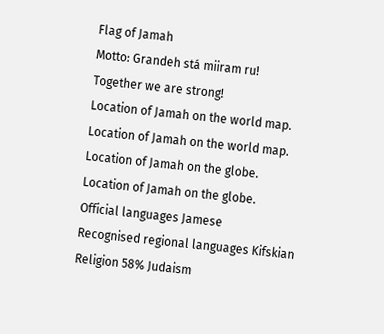Flag of Jamah
Motto: Grandeh stá miiram ru!
Together we are strong!
Location of Jamah on the world map.
Location of Jamah on the world map.
Location of Jamah on the globe.
Location of Jamah on the globe.
Official languages Jamese
Recognised regional languages Kifskian
Religion 58% Judaism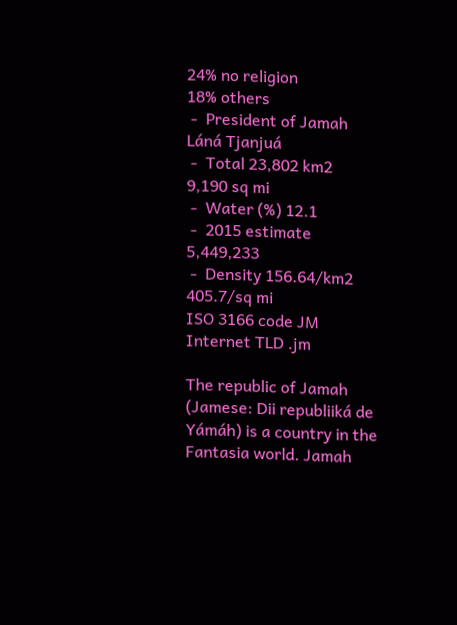24% no religion
18% others
 -  President of Jamah
Láná Tjanjuá
 -  Total 23,802 km2
9,190 sq mi
 -  Water (%) 12.1
 -  2015 estimate 5,449,233
 -  Density 156.64/km2
405.7/sq mi
ISO 3166 code JM
Internet TLD .jm

The republic of Jamah (Jamese: Dii republiiká de Yámáh) is a country in the Fantasia world. Jamah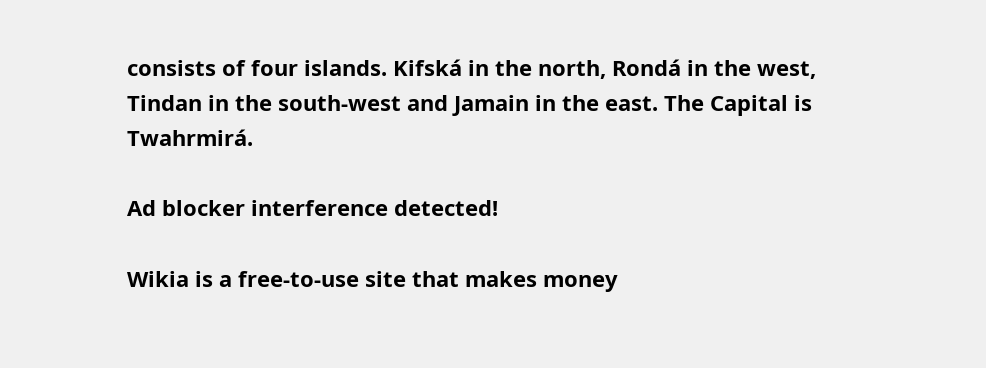consists of four islands. Kifská in the north, Rondá in the west, Tindan in the south-west and Jamain in the east. The Capital is Twahrmirá.

Ad blocker interference detected!

Wikia is a free-to-use site that makes money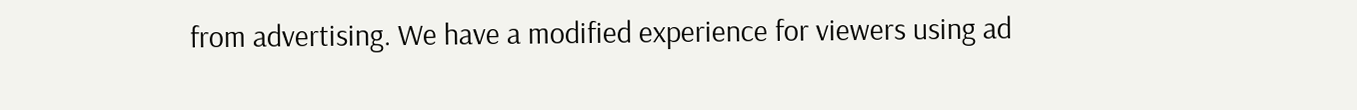from advertising. We have a modified experience for viewers using ad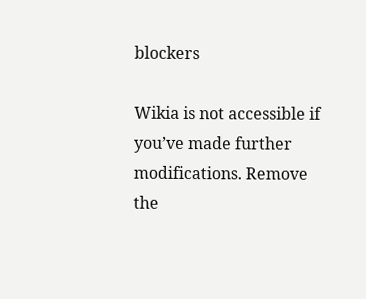blockers

Wikia is not accessible if you’ve made further modifications. Remove the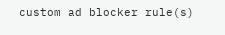custom ad blocker rule(s)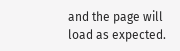and the page will load as expected.